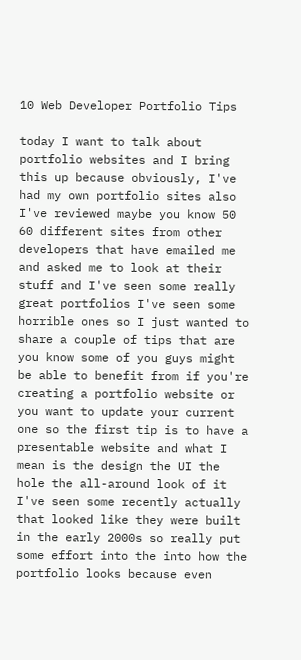10 Web Developer Portfolio Tips

today I want to talk about portfolio websites and I bring this up because obviously, I've had my own portfolio sites also I've reviewed maybe you know 50 60 different sites from other developers that have emailed me and asked me to look at their stuff and I've seen some really great portfolios I've seen some horrible ones so I just wanted to share a couple of tips that are you know some of you guys might be able to benefit from if you're creating a portfolio website or you want to update your current one so the first tip is to have a presentable website and what I mean is the design the UI the hole the all-around look of it I've seen some recently actually that looked like they were built in the early 2000s so really put some effort into the into how the portfolio looks because even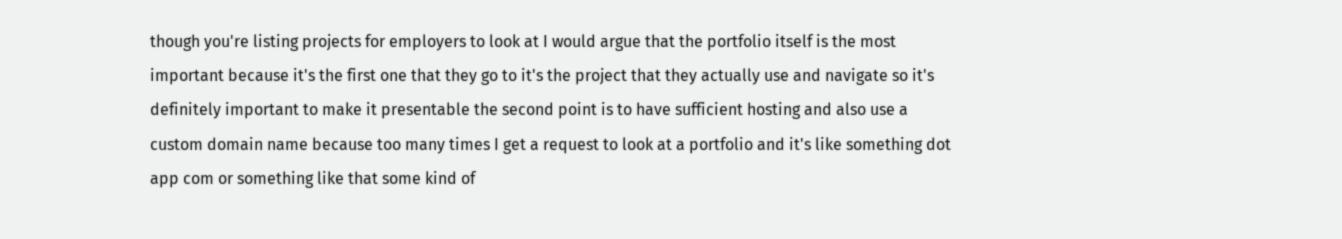though you're listing projects for employers to look at I would argue that the portfolio itself is the most important because it's the first one that they go to it's the project that they actually use and navigate so it's definitely important to make it presentable the second point is to have sufficient hosting and also use a custom domain name because too many times I get a request to look at a portfolio and it's like something dot app com or something like that some kind of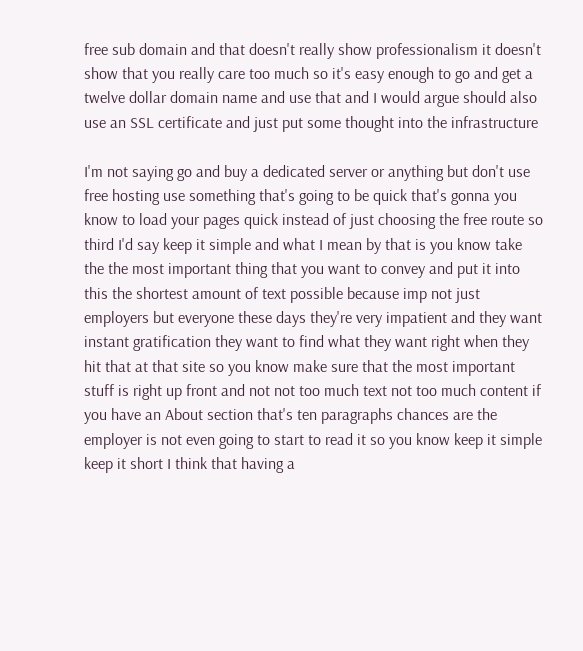free sub domain and that doesn't really show professionalism it doesn't show that you really care too much so it's easy enough to go and get a twelve dollar domain name and use that and I would argue should also use an SSL certificate and just put some thought into the infrastructure

I'm not saying go and buy a dedicated server or anything but don't use free hosting use something that's going to be quick that's gonna you know to load your pages quick instead of just choosing the free route so third I'd say keep it simple and what I mean by that is you know take the the most important thing that you want to convey and put it into this the shortest amount of text possible because imp not just employers but everyone these days they're very impatient and they want instant gratification they want to find what they want right when they hit that at that site so you know make sure that the most important stuff is right up front and not not too much text not too much content if you have an About section that's ten paragraphs chances are the employer is not even going to start to read it so you know keep it simple keep it short I think that having a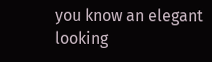you know an elegant looking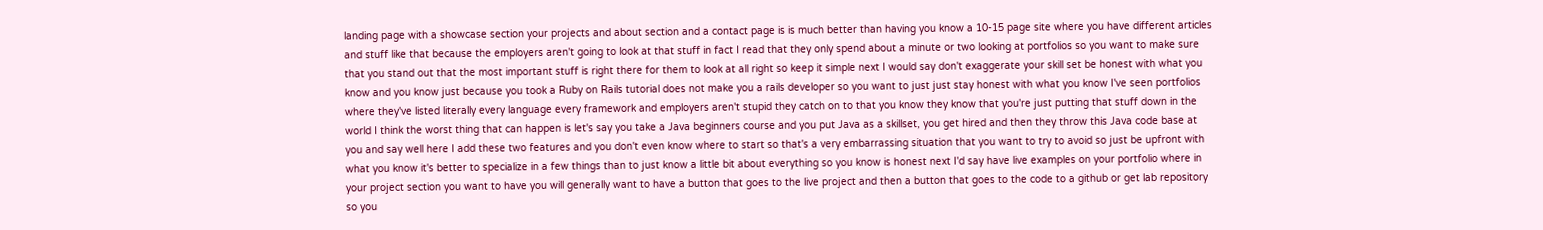landing page with a showcase section your projects and about section and a contact page is is much better than having you know a 10-15 page site where you have different articles and stuff like that because the employers aren't going to look at that stuff in fact I read that they only spend about a minute or two looking at portfolios so you want to make sure that you stand out that the most important stuff is right there for them to look at all right so keep it simple next I would say don't exaggerate your skill set be honest with what you know and you know just because you took a Ruby on Rails tutorial does not make you a rails developer so you want to just just stay honest with what you know I've seen portfolios where they've listed literally every language every framework and employers aren't stupid they catch on to that you know they know that you're just putting that stuff down in the world I think the worst thing that can happen is let's say you take a Java beginners course and you put Java as a skillset, you get hired and then they throw this Java code base at you and say well here I add these two features and you don't even know where to start so that's a very embarrassing situation that you want to try to avoid so just be upfront with what you know it's better to specialize in a few things than to just know a little bit about everything so you know is honest next I'd say have live examples on your portfolio where in your project section you want to have you will generally want to have a button that goes to the live project and then a button that goes to the code to a github or get lab repository so you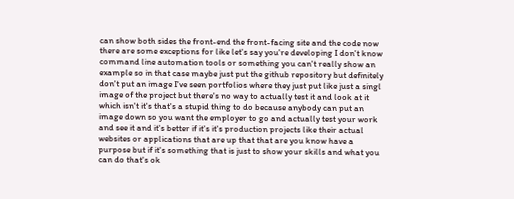can show both sides the front-end the front-facing site and the code now there are some exceptions for like let's say you're developing I don't know command line automation tools or something you can't really show an example so in that case maybe just put the github repository but definitely don't put an image I've seen portfolios where they just put like just a singl image of the project but there's no way to actually test it and look at it which isn't it's that's a stupid thing to do because anybody can put an image down so you want the employer to go and actually test your work and see it and it's better if it's it's production projects like their actual websites or applications that are up that that are you know have a purpose but if it's something that is just to show your skills and what you can do that's ok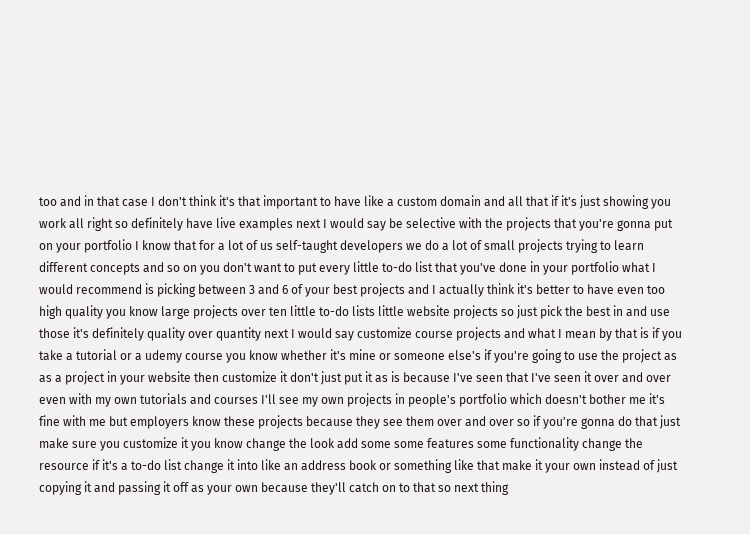too and in that case I don't think it's that important to have like a custom domain and all that if it's just showing you work all right so definitely have live examples next I would say be selective with the projects that you're gonna put on your portfolio I know that for a lot of us self-taught developers we do a lot of small projects trying to learn different concepts and so on you don't want to put every little to-do list that you've done in your portfolio what I would recommend is picking between 3 and 6 of your best projects and I actually think it's better to have even too high quality you know large projects over ten little to-do lists little website projects so just pick the best in and use those it's definitely quality over quantity next I would say customize course projects and what I mean by that is if you take a tutorial or a udemy course you know whether it's mine or someone else's if you're going to use the project as as a project in your website then customize it don't just put it as is because I've seen that I've seen it over and over even with my own tutorials and courses I'll see my own projects in people's portfolio which doesn't bother me it's fine with me but employers know these projects because they see them over and over so if you're gonna do that just make sure you customize it you know change the look add some some features some functionality change the resource if it's a to-do list change it into like an address book or something like that make it your own instead of just copying it and passing it off as your own because they'll catch on to that so next thing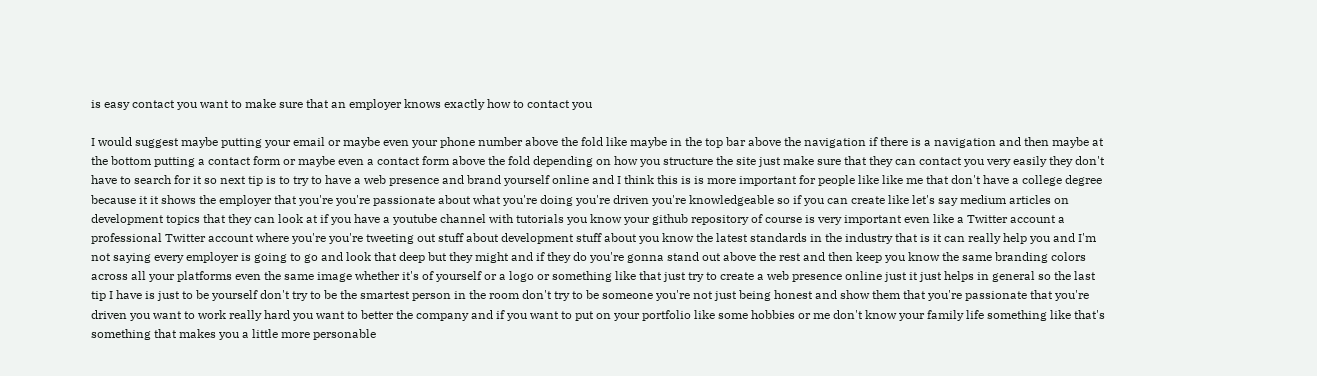is easy contact you want to make sure that an employer knows exactly how to contact you

I would suggest maybe putting your email or maybe even your phone number above the fold like maybe in the top bar above the navigation if there is a navigation and then maybe at the bottom putting a contact form or maybe even a contact form above the fold depending on how you structure the site just make sure that they can contact you very easily they don't have to search for it so next tip is to try to have a web presence and brand yourself online and I think this is is more important for people like like me that don't have a college degree because it it shows the employer that you're you're passionate about what you're doing you're driven you're knowledgeable so if you can create like let's say medium articles on development topics that they can look at if you have a youtube channel with tutorials you know your github repository of course is very important even like a Twitter account a professional Twitter account where you're you're tweeting out stuff about development stuff about you know the latest standards in the industry that is it can really help you and I'm not saying every employer is going to go and look that deep but they might and if they do you're gonna stand out above the rest and then keep you know the same branding colors across all your platforms even the same image whether it's of yourself or a logo or something like that just try to create a web presence online just it just helps in general so the last tip I have is just to be yourself don't try to be the smartest person in the room don't try to be someone you're not just being honest and show them that you're passionate that you're driven you want to work really hard you want to better the company and if you want to put on your portfolio like some hobbies or me don't know your family life something like that's something that makes you a little more personable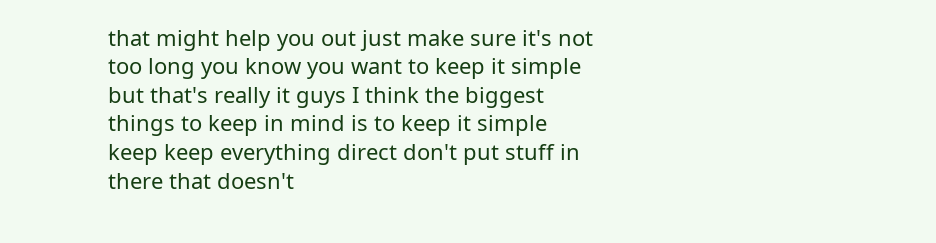that might help you out just make sure it's not too long you know you want to keep it simple but that's really it guys I think the biggest things to keep in mind is to keep it simple keep keep everything direct don't put stuff in there that doesn't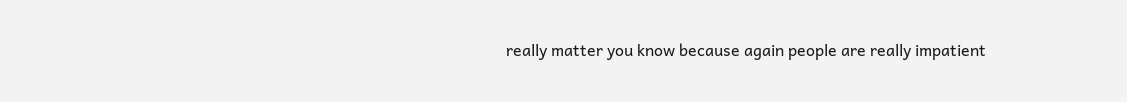really matter you know because again people are really impatient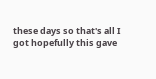these days so that's all I got hopefully this gave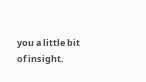you a little bit of insight.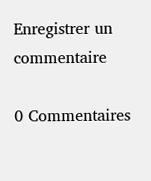Enregistrer un commentaire

0 Commentaires